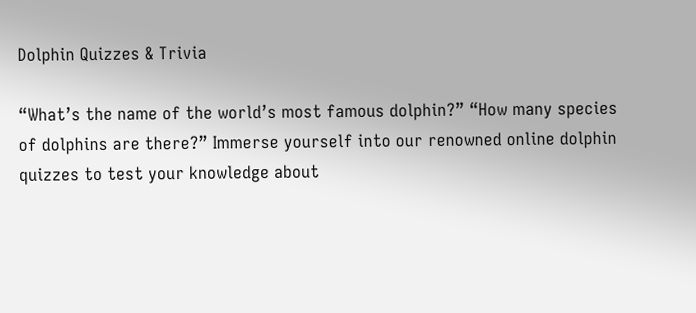Dolphin Quizzes & Trivia

“What’s the name of the world’s most famous dolphin?” “How many species of dolphins are there?” Immerse yourself into our renowned online dolphin quizzes to test your knowledge about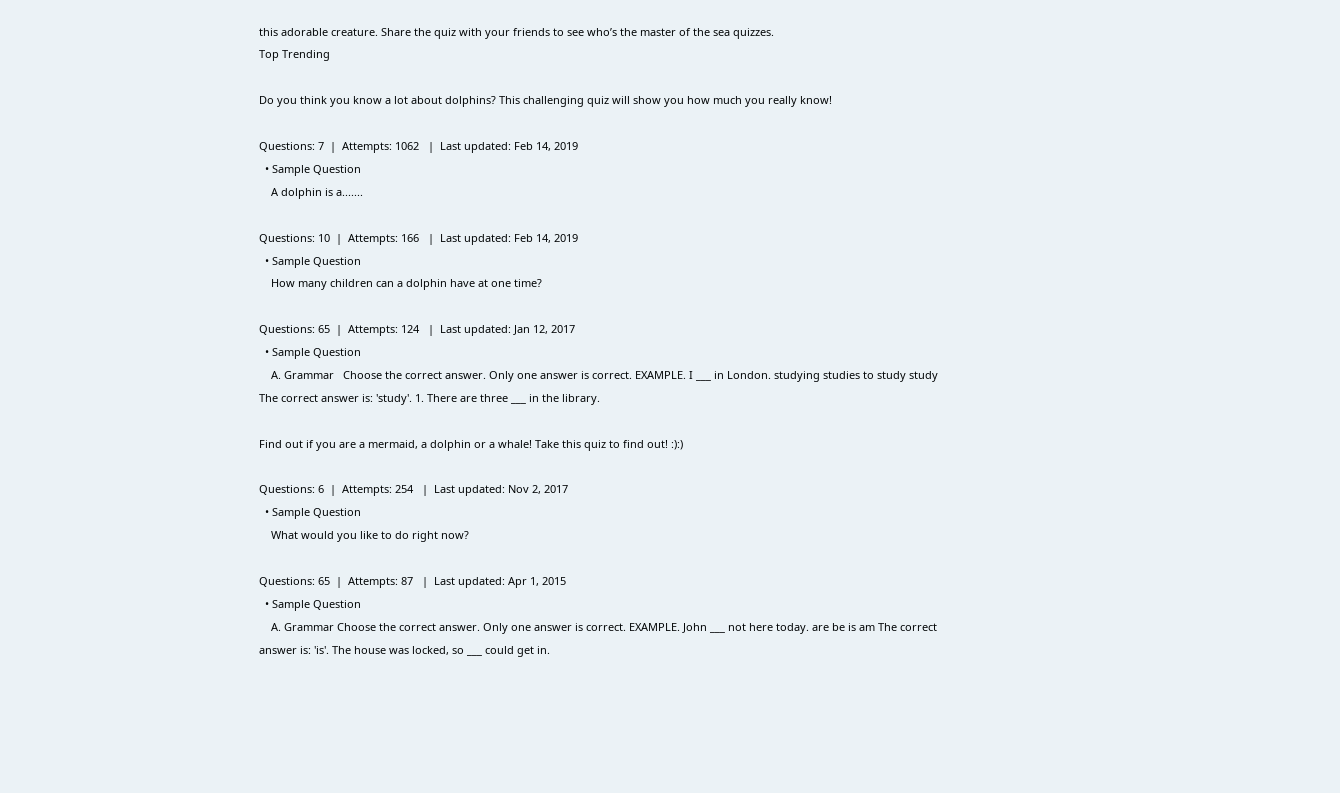this adorable creature. Share the quiz with your friends to see who’s the master of the sea quizzes.
Top Trending

Do you think you know a lot about dolphins? This challenging quiz will show you how much you really know!

Questions: 7  |  Attempts: 1062   |  Last updated: Feb 14, 2019
  • Sample Question
    A dolphin is a.......

Questions: 10  |  Attempts: 166   |  Last updated: Feb 14, 2019
  • Sample Question
    How many children can a dolphin have at one time?

Questions: 65  |  Attempts: 124   |  Last updated: Jan 12, 2017
  • Sample Question
    A. Grammar   Choose the correct answer. Only one answer is correct. EXAMPLE. I ___ in London. studying studies to study study The correct answer is: 'study'. 1. There are three ___ in the library.

Find out if you are a mermaid, a dolphin or a whale! Take this quiz to find out! :):)

Questions: 6  |  Attempts: 254   |  Last updated: Nov 2, 2017
  • Sample Question
    What would you like to do right now?

Questions: 65  |  Attempts: 87   |  Last updated: Apr 1, 2015
  • Sample Question
    A. Grammar Choose the correct answer. Only one answer is correct. EXAMPLE. John ___ not here today. are be is am The correct answer is: 'is'. The house was locked, so ___ could get in.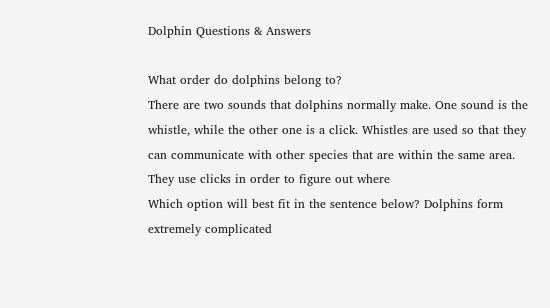Dolphin Questions & Answers

What order do dolphins belong to?
There are two sounds that dolphins normally make. One sound is the whistle, while the other one is a click. Whistles are used so that they can communicate with other species that are within the same area. They use clicks in order to figure out where
Which option will best fit in the sentence below? Dolphins form extremely complicated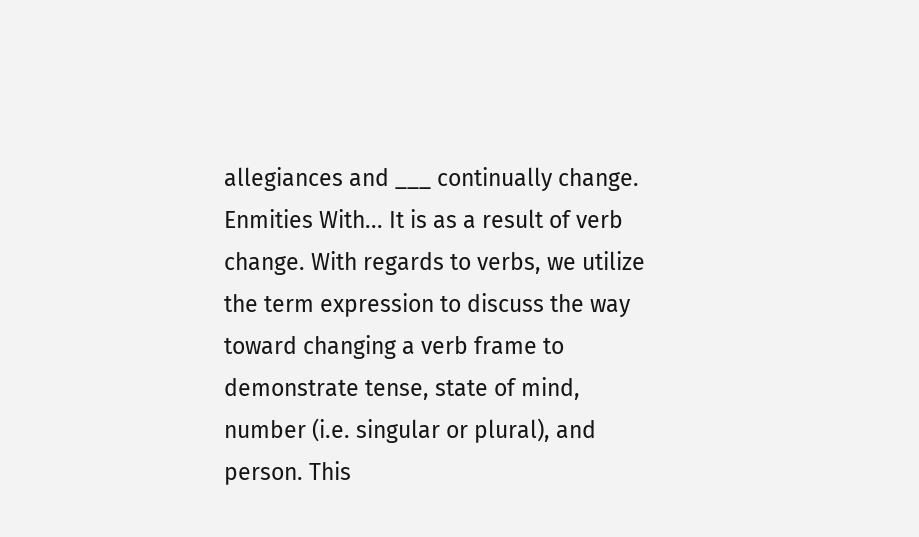allegiances and ___ continually change.
Enmities With... It is as a result of verb change. With regards to verbs, we utilize the term expression to discuss the way toward changing a verb frame to demonstrate tense, state of mind, number (i.e. singular or plural), and person. This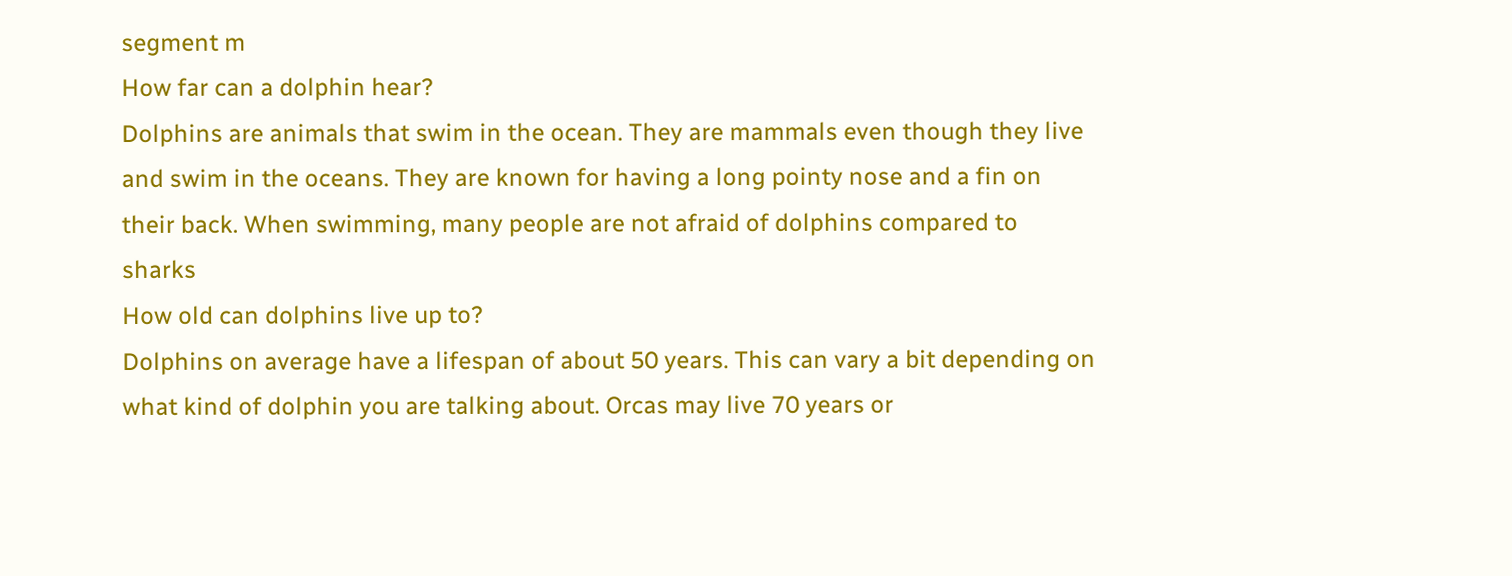segment m
How far can a dolphin hear?
Dolphins are animals that swim in the ocean. They are mammals even though they live and swim in the oceans. They are known for having a long pointy nose and a fin on their back. When swimming, many people are not afraid of dolphins compared to sharks
How old can dolphins live up to?
Dolphins on average have a lifespan of about 50 years. This can vary a bit depending on what kind of dolphin you are talking about. Orcas may live 70 years or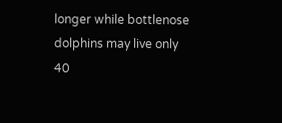longer while bottlenose dolphins may live only 40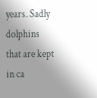years. Sadly dolphins that are kept in ca